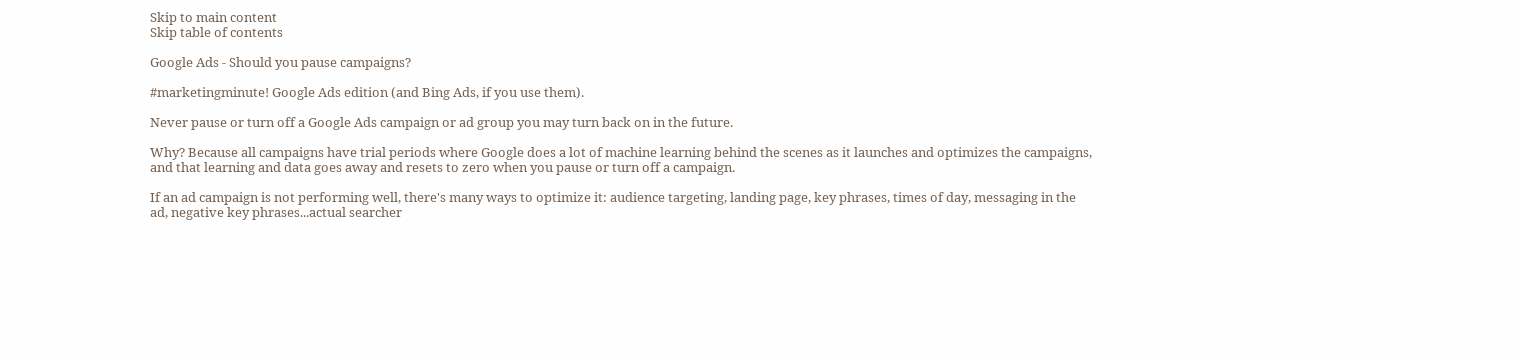Skip to main content
Skip table of contents

Google Ads - Should you pause campaigns?

#marketingminute! Google Ads edition (and Bing Ads, if you use them).

Never pause or turn off a Google Ads campaign or ad group you may turn back on in the future.

Why? Because all campaigns have trial periods where Google does a lot of machine learning behind the scenes as it launches and optimizes the campaigns, and that learning and data goes away and resets to zero when you pause or turn off a campaign.

If an ad campaign is not performing well, there's many ways to optimize it: audience targeting, landing page, key phrases, times of day, messaging in the ad, negative key phrases...actual searcher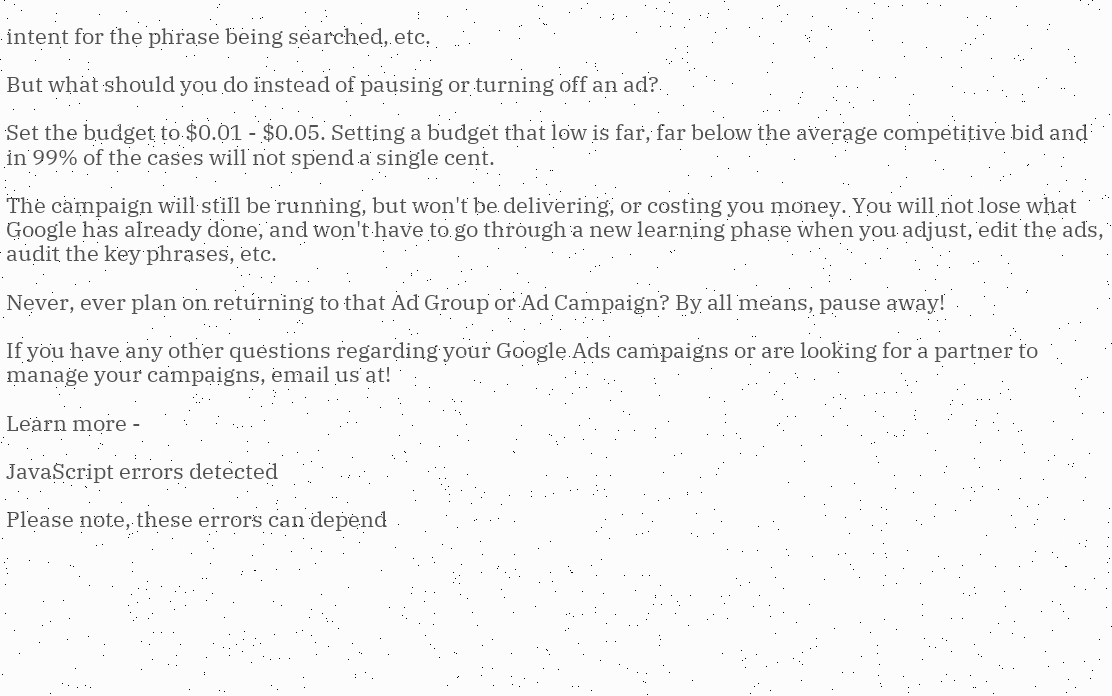intent for the phrase being searched, etc.

But what should you do instead of pausing or turning off an ad?

Set the budget to $0.01 - $0.05. Setting a budget that low is far, far below the average competitive bid and in 99% of the cases will not spend a single cent.

The campaign will still be running, but won't be delivering, or costing you money. You will not lose what Google has already done, and won't have to go through a new learning phase when you adjust, edit the ads, audit the key phrases, etc.

Never, ever plan on returning to that Ad Group or Ad Campaign? By all means, pause away!

If you have any other questions regarding your Google Ads campaigns or are looking for a partner to manage your campaigns, email us at!

Learn more -

JavaScript errors detected

Please note, these errors can depend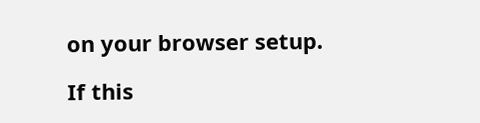on your browser setup.

If this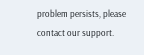problem persists, please contact our support.